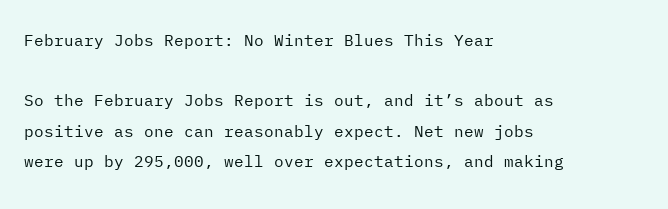February Jobs Report: No Winter Blues This Year

So the February Jobs Report is out, and it’s about as positive as one can reasonably expect. Net new jobs were up by 295,000, well over expectations, and making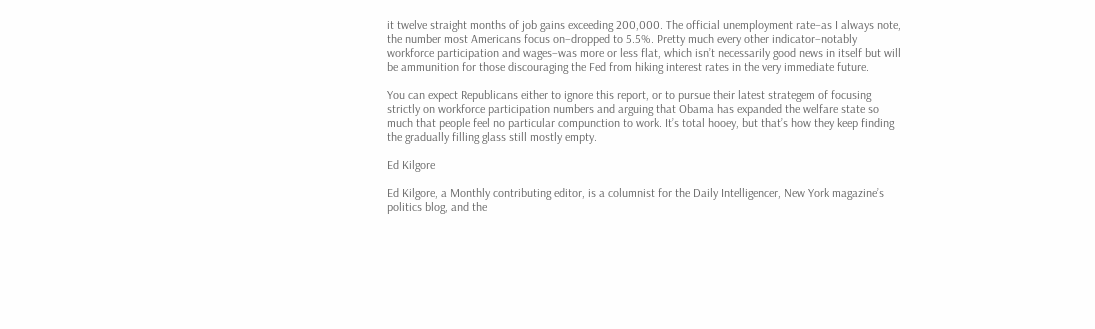it twelve straight months of job gains exceeding 200,000. The official unemployment rate–as I always note, the number most Americans focus on–dropped to 5.5%. Pretty much every other indicator–notably workforce participation and wages–was more or less flat, which isn’t necessarily good news in itself but will be ammunition for those discouraging the Fed from hiking interest rates in the very immediate future.

You can expect Republicans either to ignore this report, or to pursue their latest strategem of focusing strictly on workforce participation numbers and arguing that Obama has expanded the welfare state so much that people feel no particular compunction to work. It’s total hooey, but that’s how they keep finding the gradually filling glass still mostly empty.

Ed Kilgore

Ed Kilgore, a Monthly contributing editor, is a columnist for the Daily Intelligencer, New York magazine’s politics blog, and the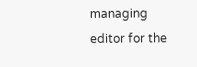managing editor for the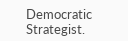Democratic Strategist.